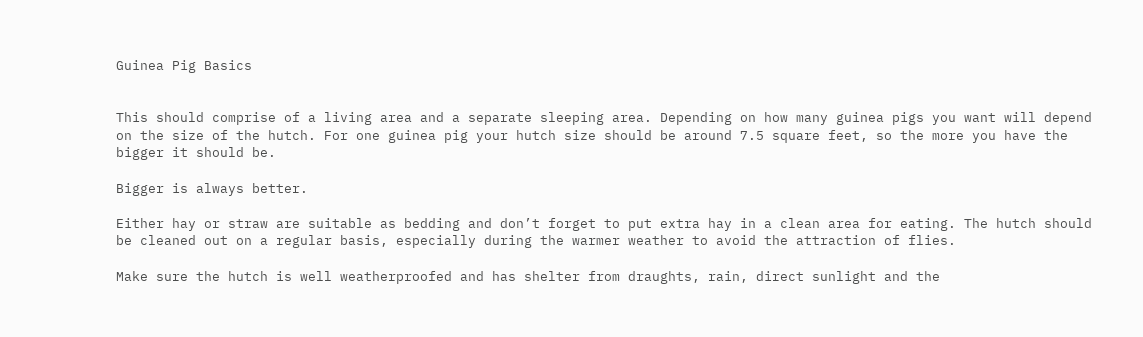Guinea Pig Basics


This should comprise of a living area and a separate sleeping area. Depending on how many guinea pigs you want will depend on the size of the hutch. For one guinea pig your hutch size should be around 7.5 square feet, so the more you have the bigger it should be.

Bigger is always better.

Either hay or straw are suitable as bedding and don’t forget to put extra hay in a clean area for eating. The hutch should be cleaned out on a regular basis, especially during the warmer weather to avoid the attraction of flies.

Make sure the hutch is well weatherproofed and has shelter from draughts, rain, direct sunlight and the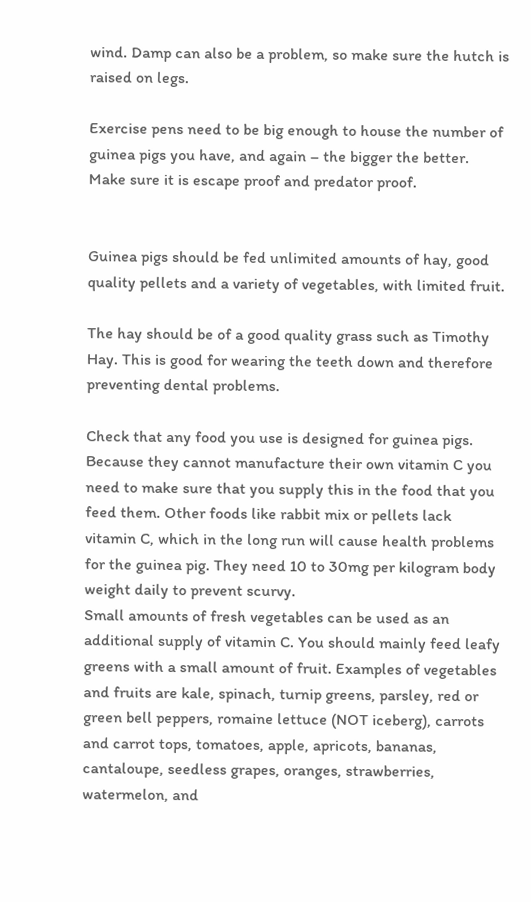wind. Damp can also be a problem, so make sure the hutch is raised on legs.

Exercise pens need to be big enough to house the number of guinea pigs you have, and again – the bigger the better. Make sure it is escape proof and predator proof.


Guinea pigs should be fed unlimited amounts of hay, good quality pellets and a variety of vegetables, with limited fruit.

The hay should be of a good quality grass such as Timothy Hay. This is good for wearing the teeth down and therefore preventing dental problems.

Check that any food you use is designed for guinea pigs. Because they cannot manufacture their own vitamin C you need to make sure that you supply this in the food that you feed them. Other foods like rabbit mix or pellets lack vitamin C, which in the long run will cause health problems for the guinea pig. They need 10 to 30mg per kilogram body weight daily to prevent scurvy.
Small amounts of fresh vegetables can be used as an additional supply of vitamin C. You should mainly feed leafy greens with a small amount of fruit. Examples of vegetables and fruits are kale, spinach, turnip greens, parsley, red or green bell peppers, romaine lettuce (NOT iceberg), carrots and carrot tops, tomatoes, apple, apricots, bananas, cantaloupe, seedless grapes, oranges, strawberries, watermelon, and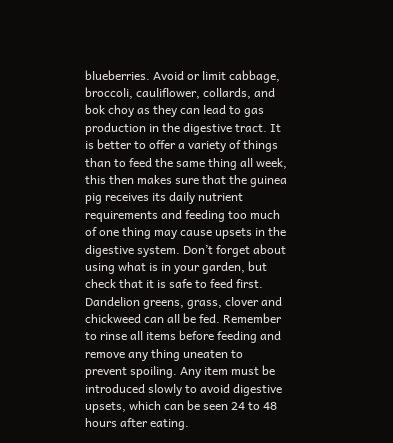blueberries. Avoid or limit cabbage, broccoli, cauliflower, collards, and bok choy as they can lead to gas production in the digestive tract. It is better to offer a variety of things than to feed the same thing all week, this then makes sure that the guinea pig receives its daily nutrient requirements and feeding too much of one thing may cause upsets in the digestive system. Don’t forget about using what is in your garden, but check that it is safe to feed first. Dandelion greens, grass, clover and chickweed can all be fed. Remember to rinse all items before feeding and remove any thing uneaten to prevent spoiling. Any item must be introduced slowly to avoid digestive upsets, which can be seen 24 to 48 hours after eating.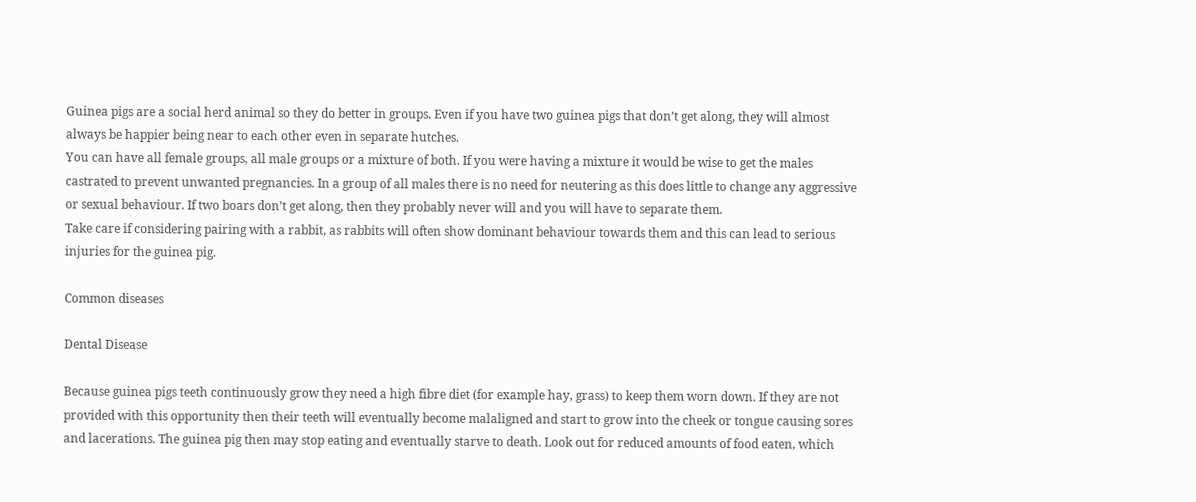Guinea pigs are a social herd animal so they do better in groups. Even if you have two guinea pigs that don’t get along, they will almost always be happier being near to each other even in separate hutches.
You can have all female groups, all male groups or a mixture of both. If you were having a mixture it would be wise to get the males castrated to prevent unwanted pregnancies. In a group of all males there is no need for neutering as this does little to change any aggressive or sexual behaviour. If two boars don’t get along, then they probably never will and you will have to separate them.
Take care if considering pairing with a rabbit, as rabbits will often show dominant behaviour towards them and this can lead to serious injuries for the guinea pig.

Common diseases

Dental Disease

Because guinea pigs teeth continuously grow they need a high fibre diet (for example hay, grass) to keep them worn down. If they are not provided with this opportunity then their teeth will eventually become malaligned and start to grow into the cheek or tongue causing sores and lacerations. The guinea pig then may stop eating and eventually starve to death. Look out for reduced amounts of food eaten, which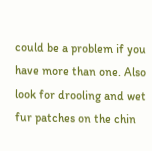could be a problem if you have more than one. Also look for drooling and wet fur patches on the chin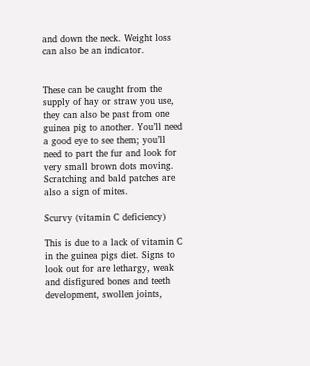and down the neck. Weight loss can also be an indicator.


These can be caught from the supply of hay or straw you use, they can also be past from one guinea pig to another. You’ll need a good eye to see them; you’ll need to part the fur and look for very small brown dots moving. Scratching and bald patches are also a sign of mites.

Scurvy (vitamin C deficiency)

This is due to a lack of vitamin C in the guinea pigs diet. Signs to look out for are lethargy, weak and disfigured bones and teeth development, swollen joints,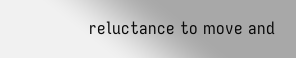reluctance to move and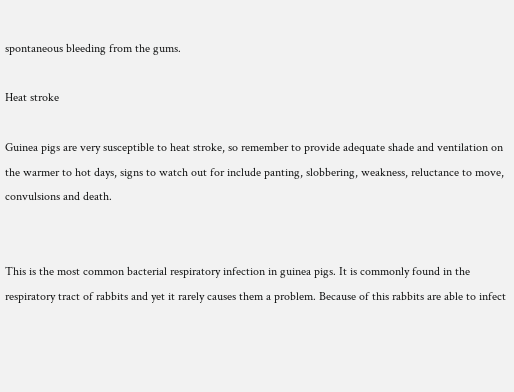spontaneous bleeding from the gums.

Heat stroke

Guinea pigs are very susceptible to heat stroke, so remember to provide adequate shade and ventilation on the warmer to hot days, signs to watch out for include panting, slobbering, weakness, reluctance to move, convulsions and death.


This is the most common bacterial respiratory infection in guinea pigs. It is commonly found in the respiratory tract of rabbits and yet it rarely causes them a problem. Because of this rabbits are able to infect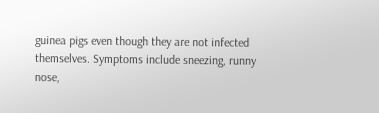guinea pigs even though they are not infected themselves. Symptoms include sneezing, runny nose,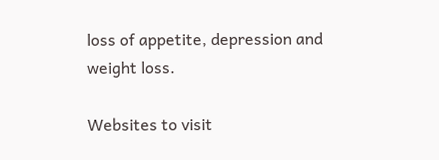loss of appetite, depression and weight loss.

Websites to visit